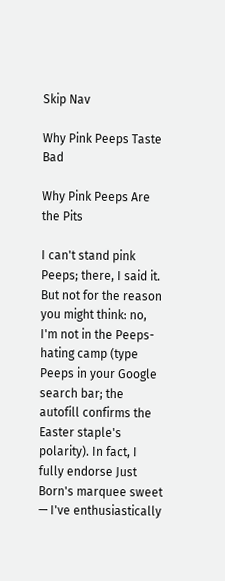Skip Nav

Why Pink Peeps Taste Bad

Why Pink Peeps Are the Pits

I can't stand pink Peeps; there, I said it. But not for the reason you might think: no, I'm not in the Peeps-hating camp (type Peeps in your Google search bar; the autofill confirms the Easter staple's polarity). In fact, I fully endorse Just Born's marquee sweet — I've enthusiastically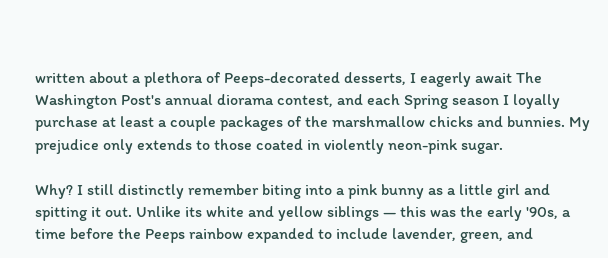written about a plethora of Peeps-decorated desserts, I eagerly await The Washington Post's annual diorama contest, and each Spring season I loyally purchase at least a couple packages of the marshmallow chicks and bunnies. My prejudice only extends to those coated in violently neon-pink sugar.

Why? I still distinctly remember biting into a pink bunny as a little girl and spitting it out. Unlike its white and yellow siblings — this was the early '90s, a time before the Peeps rainbow expanded to include lavender, green, and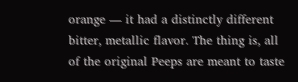orange — it had a distinctly different bitter, metallic flavor. The thing is, all of the original Peeps are meant to taste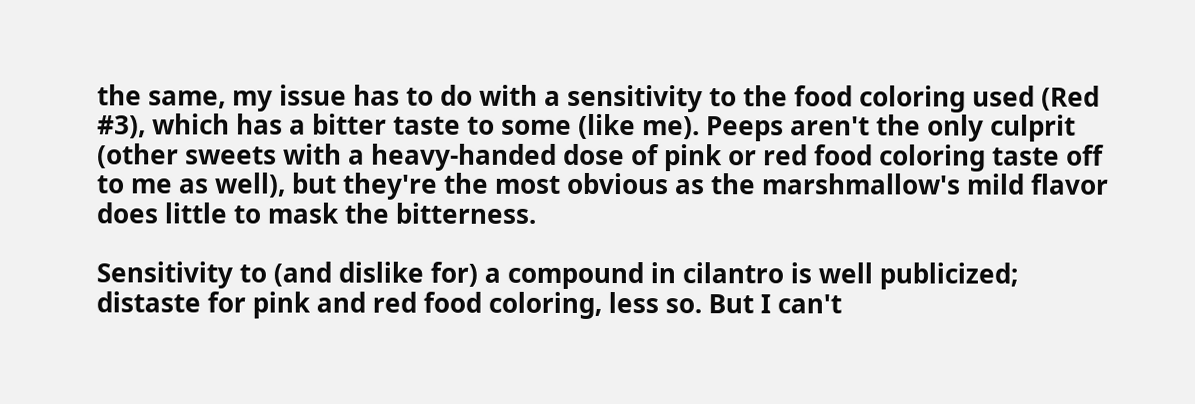the same, my issue has to do with a sensitivity to the food coloring used (Red #3), which has a bitter taste to some (like me). Peeps aren't the only culprit (other sweets with a heavy-handed dose of pink or red food coloring taste off to me as well), but they're the most obvious as the marshmallow's mild flavor does little to mask the bitterness.

Sensitivity to (and dislike for) a compound in cilantro is well publicized; distaste for pink and red food coloring, less so. But I can't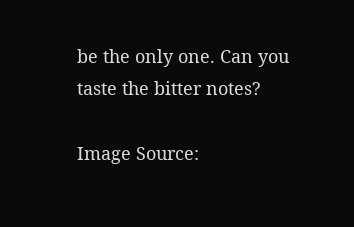be the only one. Can you taste the bitter notes?

Image Source: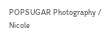POPSUGAR Photography / Nicole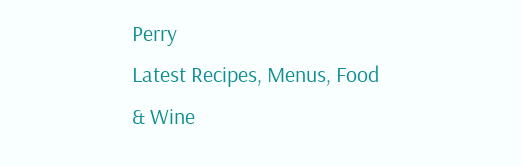Perry
Latest Recipes, Menus, Food & Wine